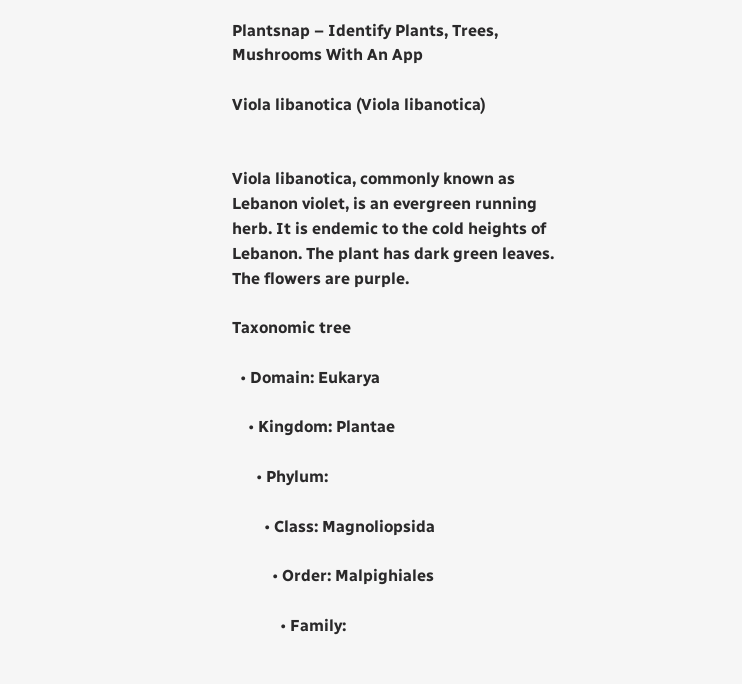Plantsnap – Identify Plants, Trees, Mushrooms With An App

Viola libanotica (Viola libanotica)


Viola libanotica, commonly known as Lebanon violet, is an evergreen running herb. It is endemic to the cold heights of Lebanon. The plant has dark green leaves. The flowers are purple.

Taxonomic tree

  • Domain: Eukarya

    • Kingdom: Plantae

      • Phylum:

        • Class: Magnoliopsida

          • Order: Malpighiales

            • Family: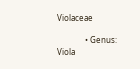Violaceae

              • Genus: Viola